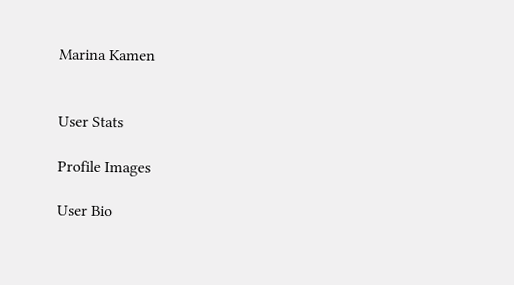Marina Kamen


User Stats

Profile Images

User Bio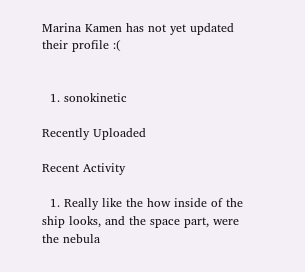Marina Kamen has not yet updated their profile :(


  1. sonokinetic

Recently Uploaded

Recent Activity

  1. Really like the how inside of the ship looks, and the space part, were the nebula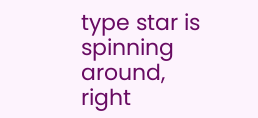type star is spinning around, right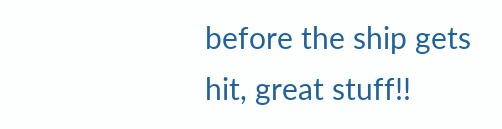before the ship gets hit, great stuff!!